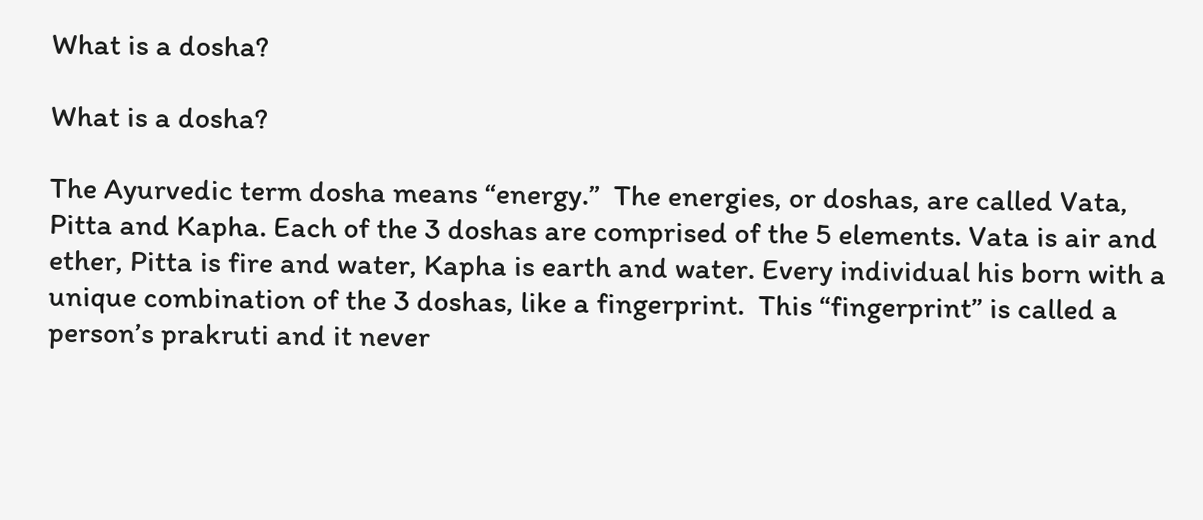What is a dosha?

What is a dosha?

The Ayurvedic term dosha means “energy.”  The energies, or doshas, are called Vata, Pitta and Kapha. Each of the 3 doshas are comprised of the 5 elements. Vata is air and ether, Pitta is fire and water, Kapha is earth and water. Every individual his born with a unique combination of the 3 doshas, like a fingerprint.  This “fingerprint” is called a person’s prakruti and it never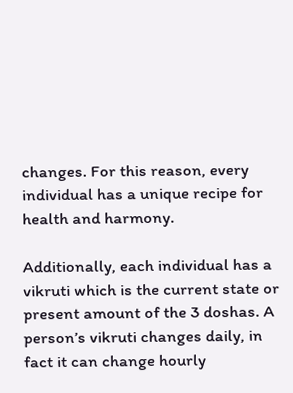changes. For this reason, every individual has a unique recipe for health and harmony.

Additionally, each individual has a vikruti which is the current state or present amount of the 3 doshas. A person’s vikruti changes daily, in fact it can change hourly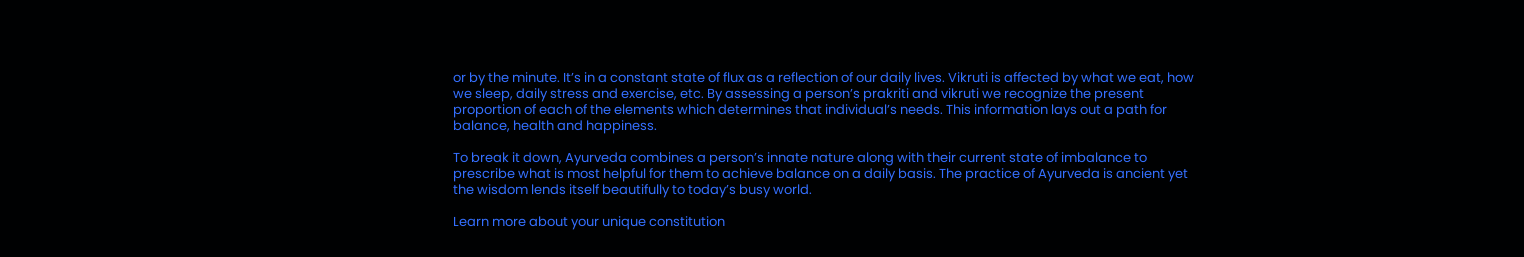or by the minute. It’s in a constant state of flux as a reflection of our daily lives. Vikruti is affected by what we eat, how we sleep, daily stress and exercise, etc. By assessing a person’s prakriti and vikruti we recognize the present proportion of each of the elements which determines that individual’s needs. This information lays out a path for balance, health and happiness.

To break it down, Ayurveda combines a person’s innate nature along with their current state of imbalance to prescribe what is most helpful for them to achieve balance on a daily basis. The practice of Ayurveda is ancient yet the wisdom lends itself beautifully to today’s busy world.

Learn more about your unique constitution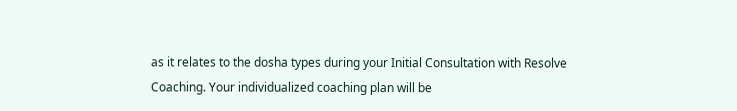as it relates to the dosha types during your Initial Consultation with Resolve Coaching. Your individualized coaching plan will be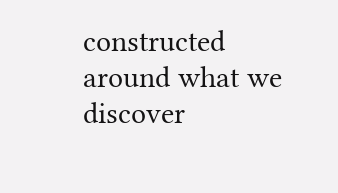constructed around what we discover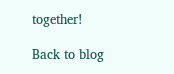together!

Back to blog